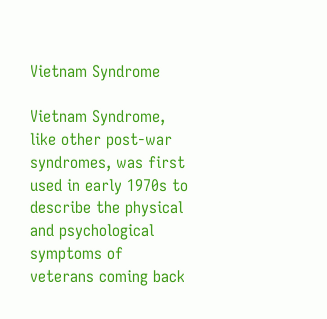Vietnam Syndrome

Vietnam Syndrome, like other post-war syndromes, was first used in early 1970s to describe the physical and psychological symptoms of veterans coming back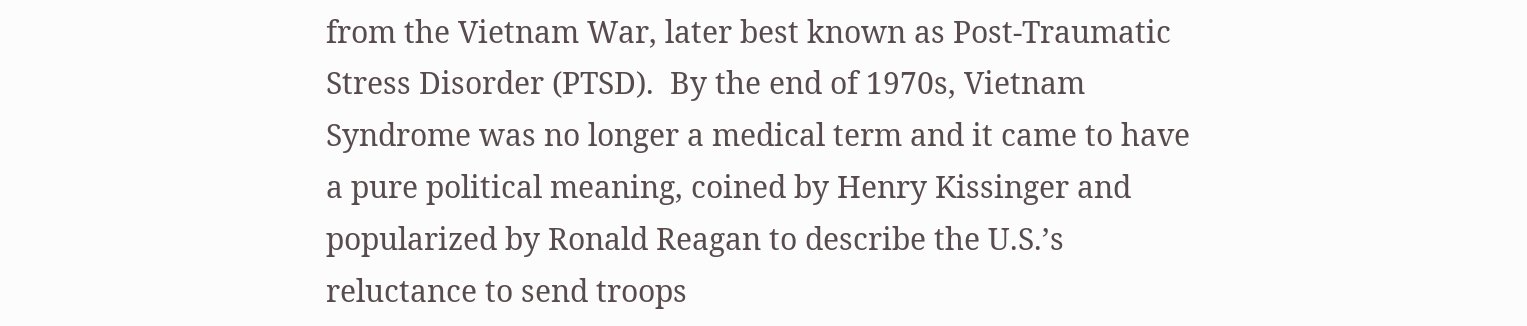from the Vietnam War, later best known as Post-Traumatic Stress Disorder (PTSD).  By the end of 1970s, Vietnam Syndrome was no longer a medical term and it came to have a pure political meaning, coined by Henry Kissinger and popularized by Ronald Reagan to describe the U.S.’s reluctance to send troops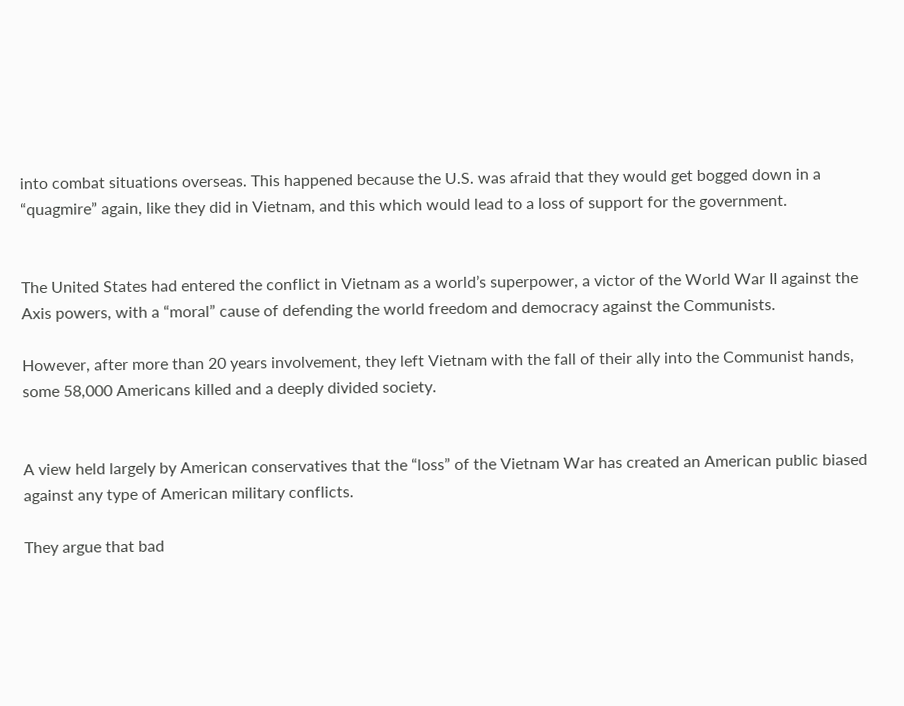into combat situations overseas. This happened because the U.S. was afraid that they would get bogged down in a “quagmire” again, like they did in Vietnam, and this which would lead to a loss of support for the government.


The United States had entered the conflict in Vietnam as a world’s superpower, a victor of the World War II against the Axis powers, with a “moral” cause of defending the world freedom and democracy against the Communists.

However, after more than 20 years involvement, they left Vietnam with the fall of their ally into the Communist hands, some 58,000 Americans killed and a deeply divided society.


A view held largely by American conservatives that the “loss” of the Vietnam War has created an American public biased against any type of American military conflicts.

They argue that bad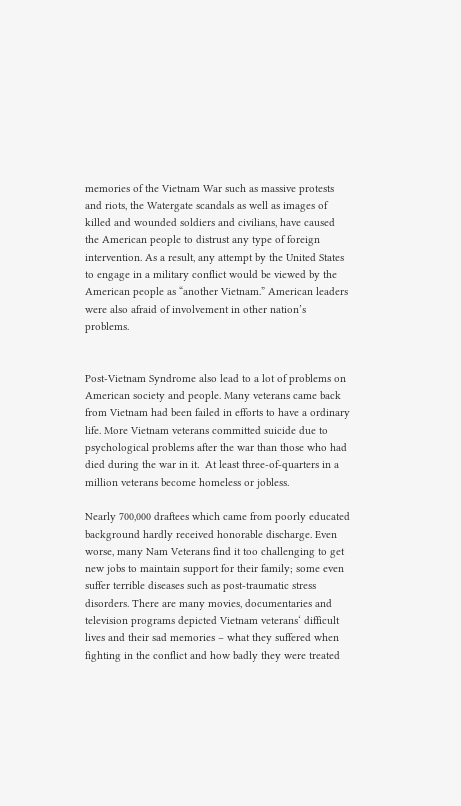memories of the Vietnam War such as massive protests and riots, the Watergate scandals as well as images of killed and wounded soldiers and civilians, have caused the American people to distrust any type of foreign intervention. As a result, any attempt by the United States to engage in a military conflict would be viewed by the American people as “another Vietnam.” American leaders were also afraid of involvement in other nation’s problems.


Post-Vietnam Syndrome also lead to a lot of problems on American society and people. Many veterans came back from Vietnam had been failed in efforts to have a ordinary life. More Vietnam veterans committed suicide due to psychological problems after the war than those who had died during the war in it.  At least three-of-quarters in a million veterans become homeless or jobless.

Nearly 700,000 draftees which came from poorly educated background hardly received honorable discharge. Even worse, many Nam Veterans find it too challenging to get new jobs to maintain support for their family; some even suffer terrible diseases such as post-traumatic stress disorders. There are many movies, documentaries and television programs depicted Vietnam veterans‘ difficult lives and their sad memories – what they suffered when fighting in the conflict and how badly they were treated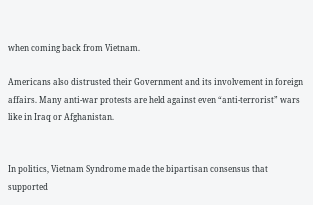when coming back from Vietnam.

Americans also distrusted their Government and its involvement in foreign affairs. Many anti-war protests are held against even “anti-terrorist” wars like in Iraq or Afghanistan.


In politics, Vietnam Syndrome made the bipartisan consensus that supported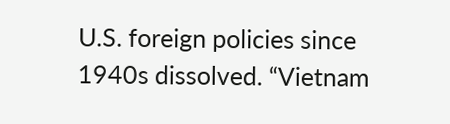U.S. foreign policies since 1940s dissolved. “Vietnam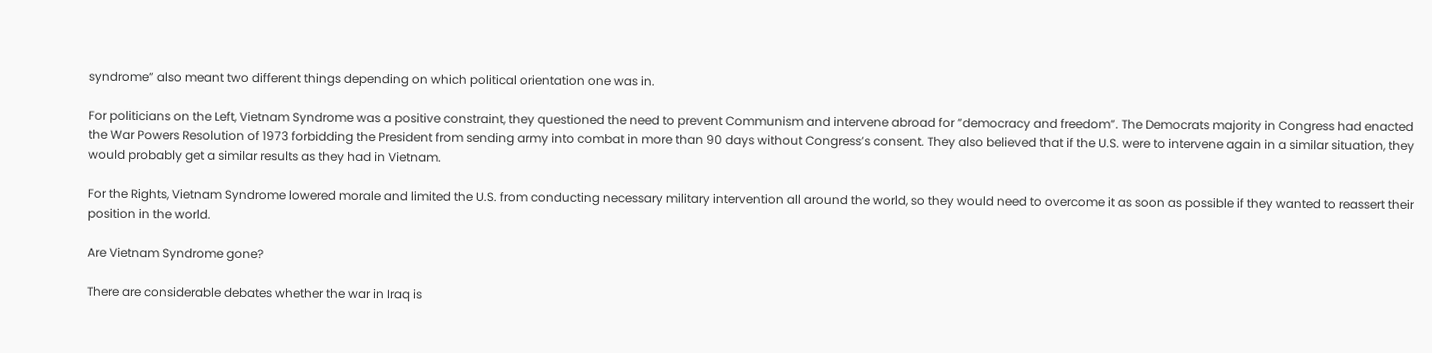syndrome” also meant two different things depending on which political orientation one was in.

For politicians on the Left, Vietnam Syndrome was a positive constraint, they questioned the need to prevent Communism and intervene abroad for ”democracy and freedom”. The Democrats majority in Congress had enacted the War Powers Resolution of 1973 forbidding the President from sending army into combat in more than 90 days without Congress’s consent. They also believed that if the U.S. were to intervene again in a similar situation, they would probably get a similar results as they had in Vietnam.

For the Rights, Vietnam Syndrome lowered morale and limited the U.S. from conducting necessary military intervention all around the world, so they would need to overcome it as soon as possible if they wanted to reassert their position in the world.

Are Vietnam Syndrome gone?

There are considerable debates whether the war in Iraq is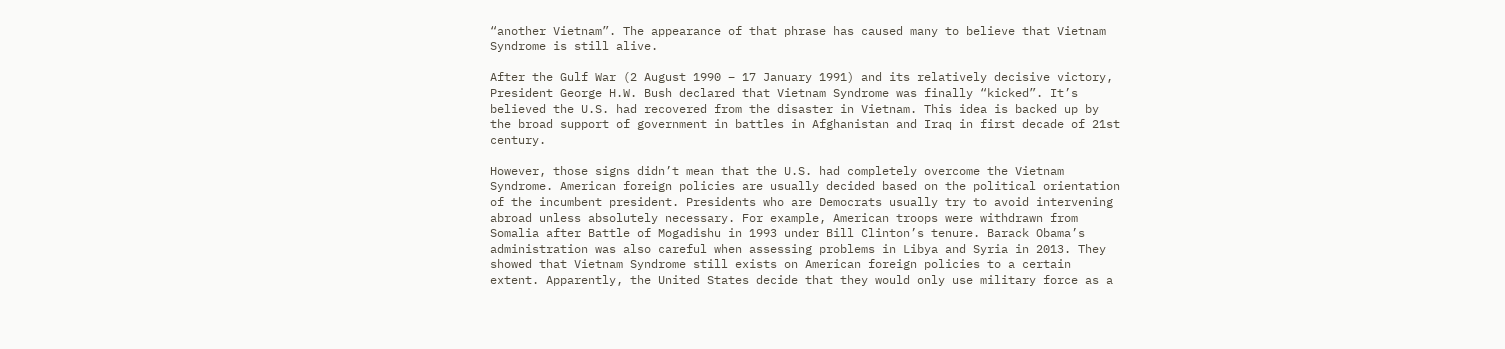“another Vietnam”. The appearance of that phrase has caused many to believe that Vietnam Syndrome is still alive.

After the Gulf War (2 August 1990 – 17 January 1991) and its relatively decisive victory, President George H.W. Bush declared that Vietnam Syndrome was finally “kicked”. It’s believed the U.S. had recovered from the disaster in Vietnam. This idea is backed up by the broad support of government in battles in Afghanistan and Iraq in first decade of 21st century.

However, those signs didn’t mean that the U.S. had completely overcome the Vietnam Syndrome. American foreign policies are usually decided based on the political orientation of the incumbent president. Presidents who are Democrats usually try to avoid intervening abroad unless absolutely necessary. For example, American troops were withdrawn from Somalia after Battle of Mogadishu in 1993 under Bill Clinton’s tenure. Barack Obama’s administration was also careful when assessing problems in Libya and Syria in 2013. They showed that Vietnam Syndrome still exists on American foreign policies to a certain extent. Apparently, the United States decide that they would only use military force as a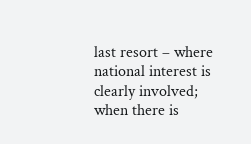last resort – where national interest is clearly involved; when there is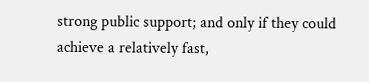strong public support; and only if they could achieve a relatively fast,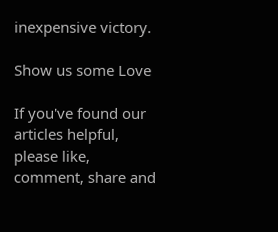inexpensive victory.

Show us some Love

If you've found our articles helpful, please like, comment, share and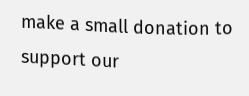make a small donation to support our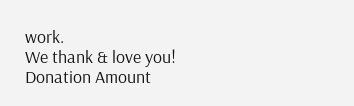work.
We thank & love you!
Donation Amount